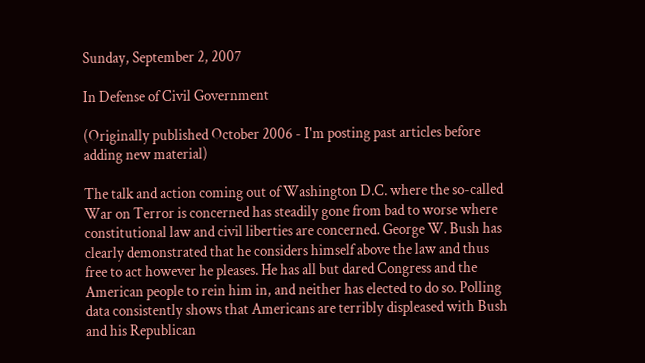Sunday, September 2, 2007

In Defense of Civil Government

(Originally published October 2006 - I'm posting past articles before adding new material)

The talk and action coming out of Washington D.C. where the so-called War on Terror is concerned has steadily gone from bad to worse where constitutional law and civil liberties are concerned. George W. Bush has clearly demonstrated that he considers himself above the law and thus free to act however he pleases. He has all but dared Congress and the American people to rein him in, and neither has elected to do so. Polling data consistently shows that Americans are terribly displeased with Bush and his Republican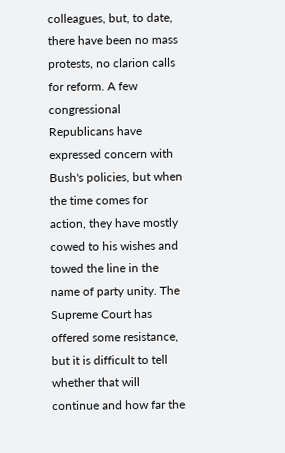colleagues, but, to date, there have been no mass protests, no clarion calls for reform. A few congressional Republicans have expressed concern with Bush's policies, but when the time comes for action, they have mostly cowed to his wishes and towed the line in the name of party unity. The Supreme Court has offered some resistance, but it is difficult to tell whether that will continue and how far the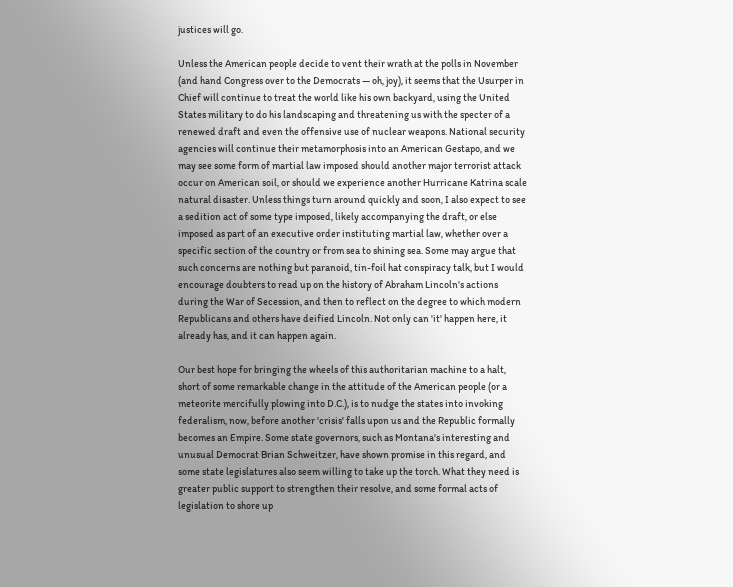justices will go.

Unless the American people decide to vent their wrath at the polls in November (and hand Congress over to the Democrats — oh, joy), it seems that the Usurper in Chief will continue to treat the world like his own backyard, using the United States military to do his landscaping and threatening us with the specter of a renewed draft and even the offensive use of nuclear weapons. National security agencies will continue their metamorphosis into an American Gestapo, and we may see some form of martial law imposed should another major terrorist attack occur on American soil, or should we experience another Hurricane Katrina scale natural disaster. Unless things turn around quickly and soon, I also expect to see a sedition act of some type imposed, likely accompanying the draft, or else imposed as part of an executive order instituting martial law, whether over a specific section of the country or from sea to shining sea. Some may argue that such concerns are nothing but paranoid, tin-foil hat conspiracy talk, but I would encourage doubters to read up on the history of Abraham Lincoln's actions during the War of Secession, and then to reflect on the degree to which modern Republicans and others have deified Lincoln. Not only can 'it' happen here, it already has, and it can happen again.

Our best hope for bringing the wheels of this authoritarian machine to a halt, short of some remarkable change in the attitude of the American people (or a meteorite mercifully plowing into D.C.), is to nudge the states into invoking federalism, now, before another 'crisis' falls upon us and the Republic formally becomes an Empire. Some state governors, such as Montana's interesting and unusual Democrat Brian Schweitzer, have shown promise in this regard, and some state legislatures also seem willing to take up the torch. What they need is greater public support to strengthen their resolve, and some formal acts of legislation to shore up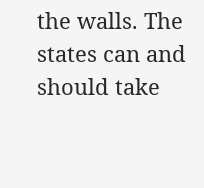the walls. The states can and should take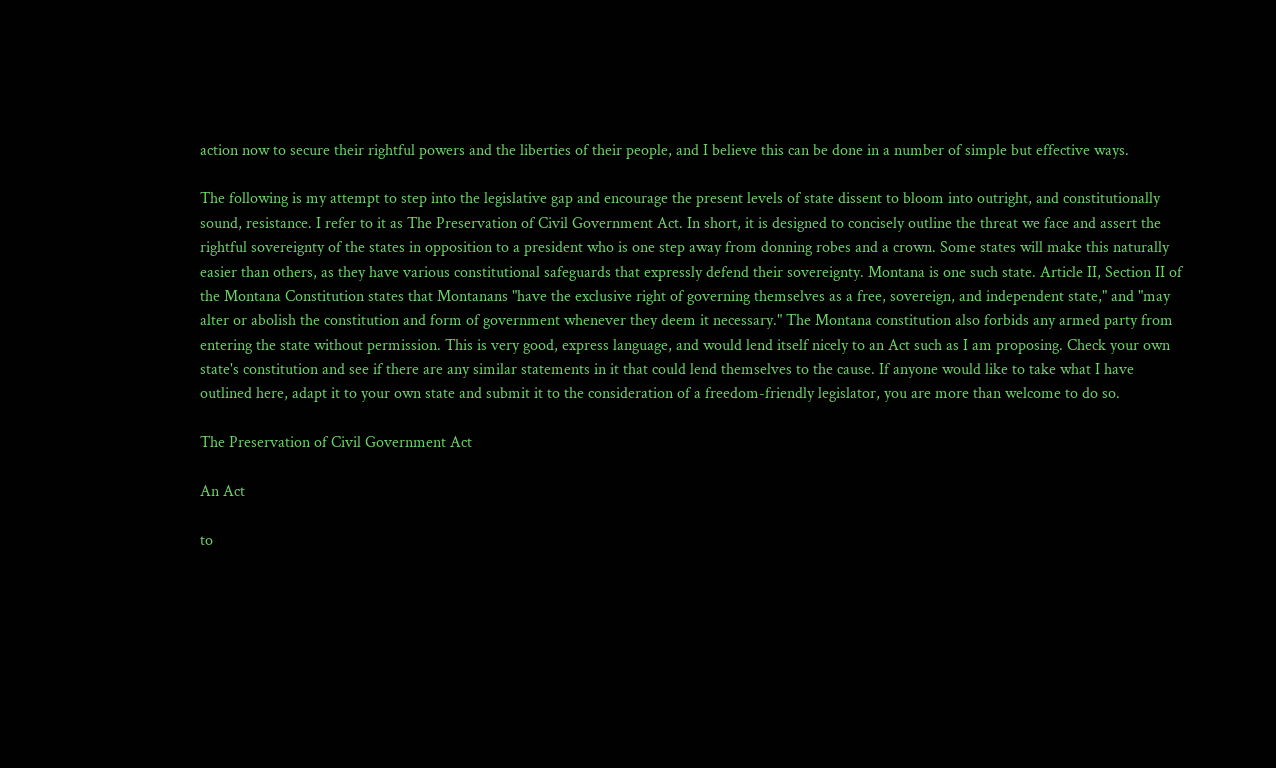action now to secure their rightful powers and the liberties of their people, and I believe this can be done in a number of simple but effective ways.

The following is my attempt to step into the legislative gap and encourage the present levels of state dissent to bloom into outright, and constitutionally sound, resistance. I refer to it as The Preservation of Civil Government Act. In short, it is designed to concisely outline the threat we face and assert the rightful sovereignty of the states in opposition to a president who is one step away from donning robes and a crown. Some states will make this naturally easier than others, as they have various constitutional safeguards that expressly defend their sovereignty. Montana is one such state. Article II, Section II of the Montana Constitution states that Montanans "have the exclusive right of governing themselves as a free, sovereign, and independent state," and "may alter or abolish the constitution and form of government whenever they deem it necessary." The Montana constitution also forbids any armed party from entering the state without permission. This is very good, express language, and would lend itself nicely to an Act such as I am proposing. Check your own state's constitution and see if there are any similar statements in it that could lend themselves to the cause. If anyone would like to take what I have outlined here, adapt it to your own state and submit it to the consideration of a freedom-friendly legislator, you are more than welcome to do so.

The Preservation of Civil Government Act

An Act

to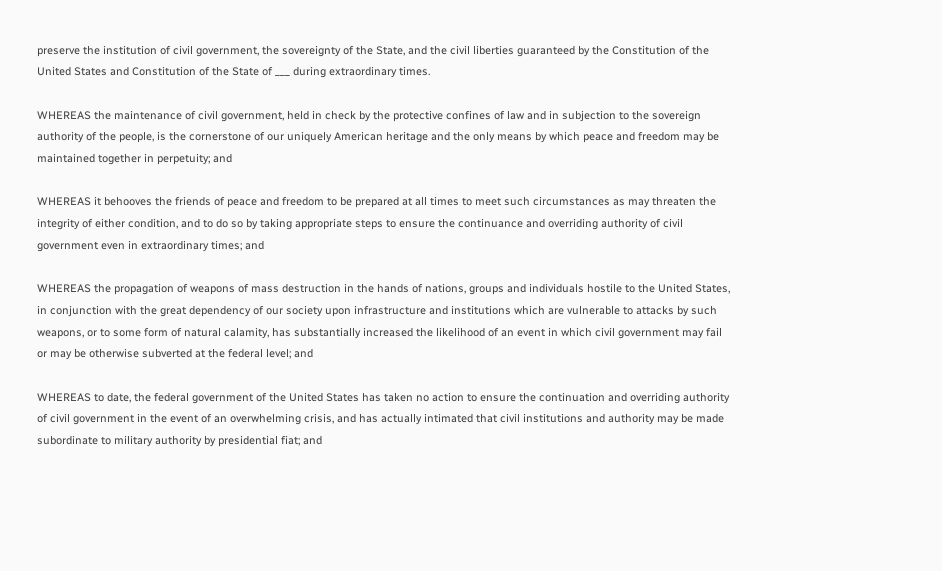preserve the institution of civil government, the sovereignty of the State, and the civil liberties guaranteed by the Constitution of the United States and Constitution of the State of ___ during extraordinary times.

WHEREAS the maintenance of civil government, held in check by the protective confines of law and in subjection to the sovereign authority of the people, is the cornerstone of our uniquely American heritage and the only means by which peace and freedom may be maintained together in perpetuity; and

WHEREAS it behooves the friends of peace and freedom to be prepared at all times to meet such circumstances as may threaten the integrity of either condition, and to do so by taking appropriate steps to ensure the continuance and overriding authority of civil government even in extraordinary times; and

WHEREAS the propagation of weapons of mass destruction in the hands of nations, groups and individuals hostile to the United States, in conjunction with the great dependency of our society upon infrastructure and institutions which are vulnerable to attacks by such weapons, or to some form of natural calamity, has substantially increased the likelihood of an event in which civil government may fail or may be otherwise subverted at the federal level; and

WHEREAS to date, the federal government of the United States has taken no action to ensure the continuation and overriding authority of civil government in the event of an overwhelming crisis, and has actually intimated that civil institutions and authority may be made subordinate to military authority by presidential fiat; and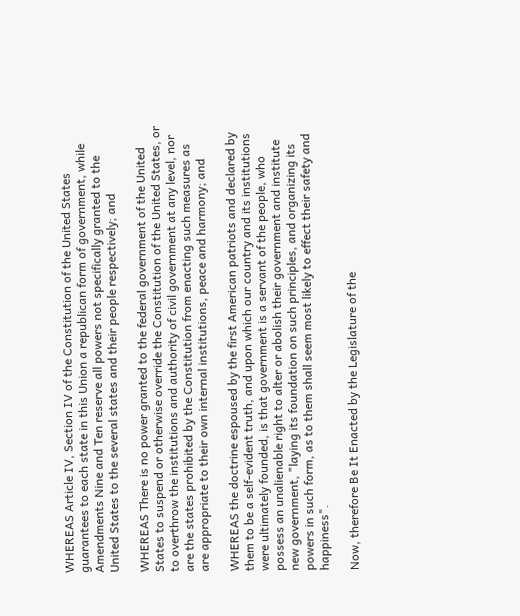WHEREAS Article IV, Section IV of the Constitution of the United States guarantees to each state in this Union a republican form of government, while Amendments Nine and Ten reserve all powers not specifically granted to the United States to the several states and their people respectively; and

WHEREAS There is no power granted to the federal government of the United States to suspend or otherwise override the Constitution of the United States, or to overthrow the institutions and authority of civil government at any level, nor are the states prohibited by the Constitution from enacting such measures as are appropriate to their own internal institutions, peace and harmony; and

WHEREAS the doctrine espoused by the first American patriots and declared by them to be a self-evident truth, and upon which our country and its institutions were ultimately founded, is that government is a servant of the people, who possess an unalienable right to alter or abolish their government and institute new government, "laying its foundation on such principles, and organizing its powers in such form, as to them shall seem most likely to effect their safety and happiness".

Now, therefore Be It Enacted by the Legislature of the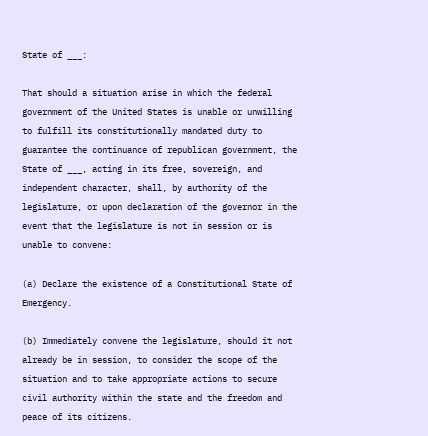State of ___:

That should a situation arise in which the federal government of the United States is unable or unwilling to fulfill its constitutionally mandated duty to guarantee the continuance of republican government, the State of ___, acting in its free, sovereign, and independent character, shall, by authority of the legislature, or upon declaration of the governor in the event that the legislature is not in session or is unable to convene:

(a) Declare the existence of a Constitutional State of Emergency.

(b) Immediately convene the legislature, should it not already be in session, to consider the scope of the situation and to take appropriate actions to secure civil authority within the state and the freedom and peace of its citizens.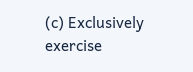(c) Exclusively exercise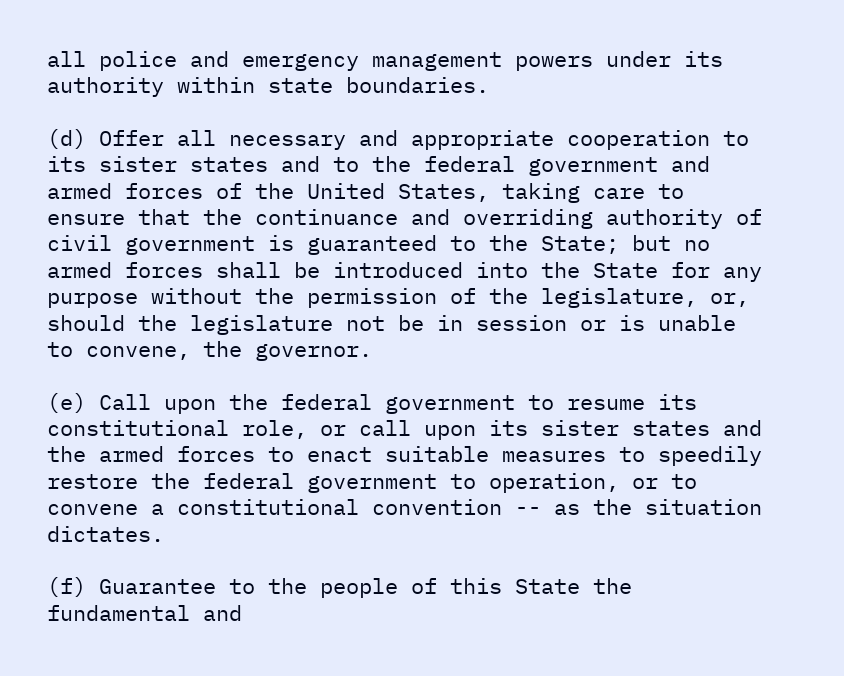all police and emergency management powers under its authority within state boundaries.

(d) Offer all necessary and appropriate cooperation to its sister states and to the federal government and armed forces of the United States, taking care to ensure that the continuance and overriding authority of civil government is guaranteed to the State; but no armed forces shall be introduced into the State for any purpose without the permission of the legislature, or, should the legislature not be in session or is unable to convene, the governor.

(e) Call upon the federal government to resume its constitutional role, or call upon its sister states and the armed forces to enact suitable measures to speedily restore the federal government to operation, or to convene a constitutional convention -- as the situation dictates.

(f) Guarantee to the people of this State the fundamental and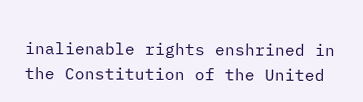inalienable rights enshrined in the Constitution of the United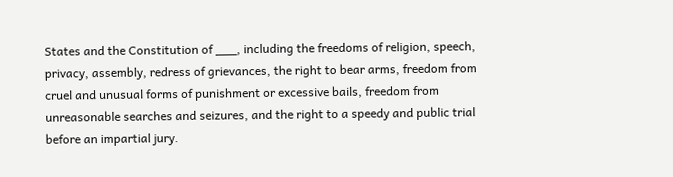States and the Constitution of ___, including the freedoms of religion, speech, privacy, assembly, redress of grievances, the right to bear arms, freedom from cruel and unusual forms of punishment or excessive bails, freedom from unreasonable searches and seizures, and the right to a speedy and public trial before an impartial jury.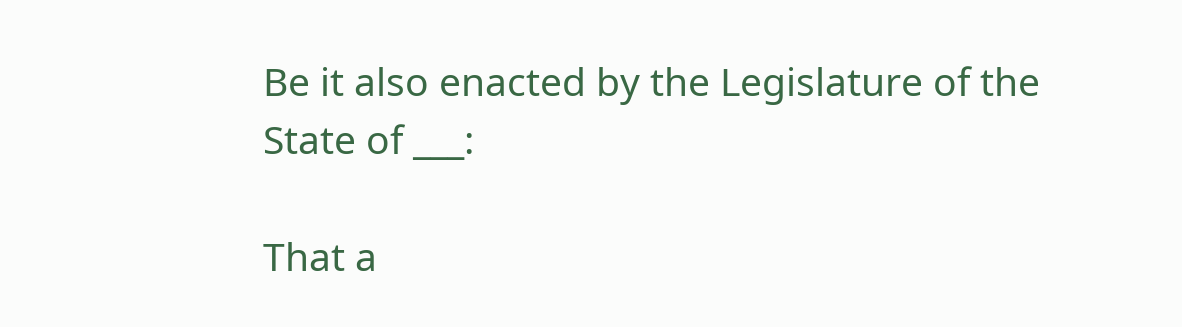Be it also enacted by the Legislature of the State of ___:

That a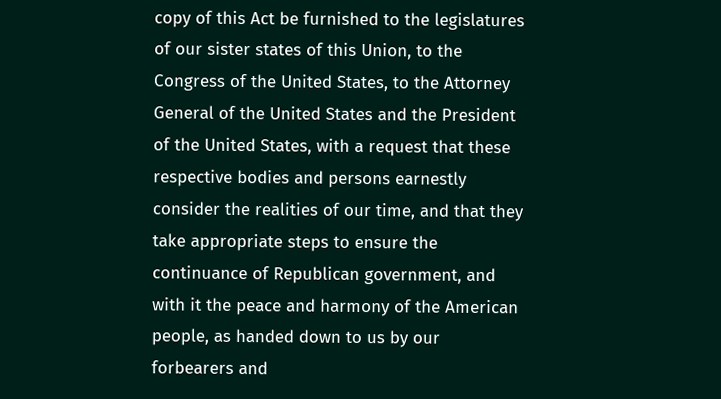copy of this Act be furnished to the legislatures of our sister states of this Union, to the Congress of the United States, to the Attorney General of the United States and the President of the United States, with a request that these respective bodies and persons earnestly consider the realities of our time, and that they take appropriate steps to ensure the continuance of Republican government, and with it the peace and harmony of the American people, as handed down to us by our forbearers and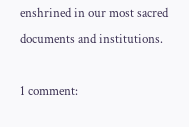enshrined in our most sacred documents and institutions.

1 comment: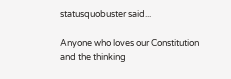statusquobuster said...

Anyone who loves our Constitution and the thinking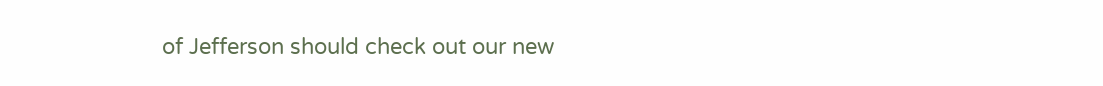of Jefferson should check out our new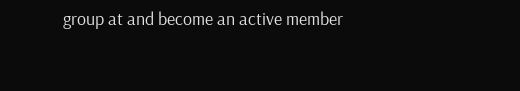group at and become an active member